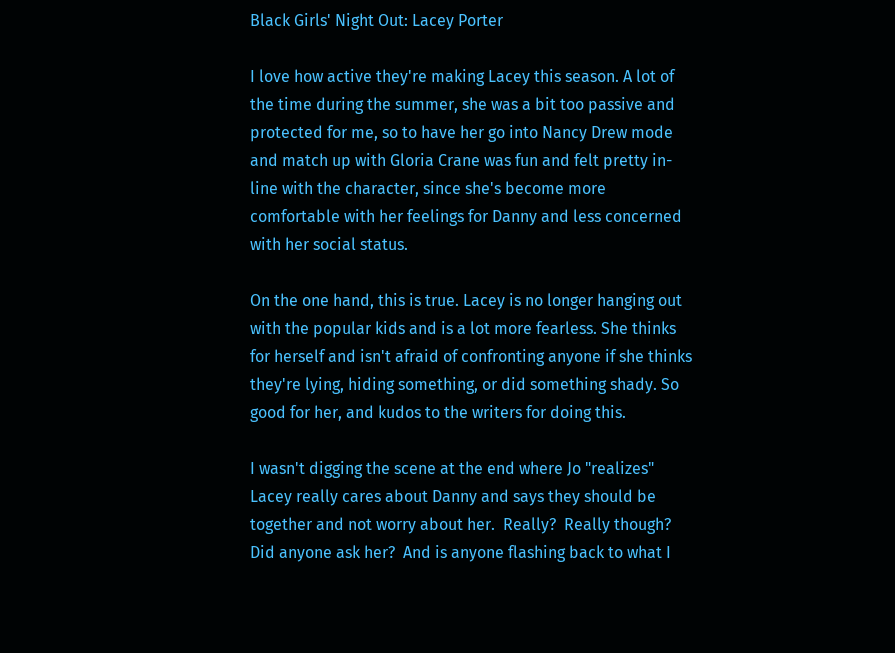Black Girls' Night Out: Lacey Porter

I love how active they're making Lacey this season. A lot of the time during the summer, she was a bit too passive and protected for me, so to have her go into Nancy Drew mode and match up with Gloria Crane was fun and felt pretty in-line with the character, since she's become more comfortable with her feelings for Danny and less concerned with her social status.

On the one hand, this is true. Lacey is no longer hanging out with the popular kids and is a lot more fearless. She thinks for herself and isn't afraid of confronting anyone if she thinks they're lying, hiding something, or did something shady. So good for her, and kudos to the writers for doing this.

I wasn't digging the scene at the end where Jo "realizes" Lacey really cares about Danny and says they should be together and not worry about her.  Really?  Really though?  Did anyone ask her?  And is anyone flashing back to what I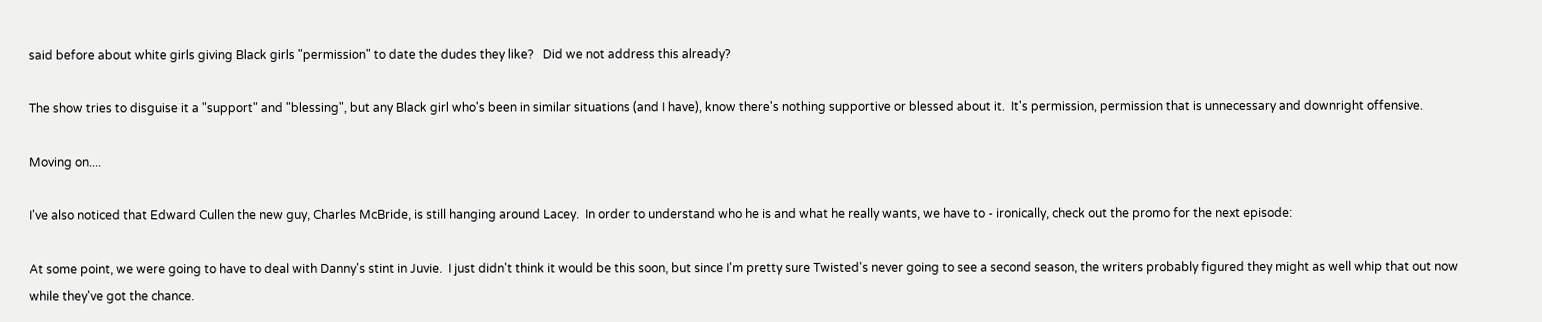said before about white girls giving Black girls "permission" to date the dudes they like?   Did we not address this already?

The show tries to disguise it a "support" and "blessing", but any Black girl who's been in similar situations (and I have), know there's nothing supportive or blessed about it.  It's permission, permission that is unnecessary and downright offensive.

Moving on....

I've also noticed that Edward Cullen the new guy, Charles McBride, is still hanging around Lacey.  In order to understand who he is and what he really wants, we have to - ironically, check out the promo for the next episode:

At some point, we were going to have to deal with Danny's stint in Juvie.  I just didn't think it would be this soon, but since I'm pretty sure Twisted's never going to see a second season, the writers probably figured they might as well whip that out now while they've got the chance.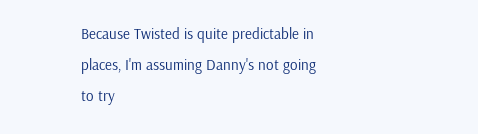Because Twisted is quite predictable in places, I'm assuming Danny's not going to try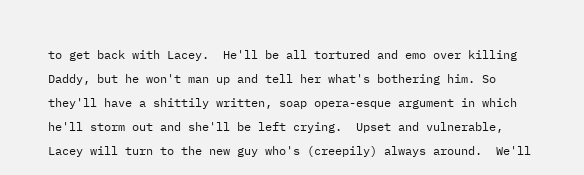to get back with Lacey.  He'll be all tortured and emo over killing Daddy, but he won't man up and tell her what's bothering him. So they'll have a shittily written, soap opera-esque argument in which he'll storm out and she'll be left crying.  Upset and vulnerable, Lacey will turn to the new guy who's (creepily) always around.  We'll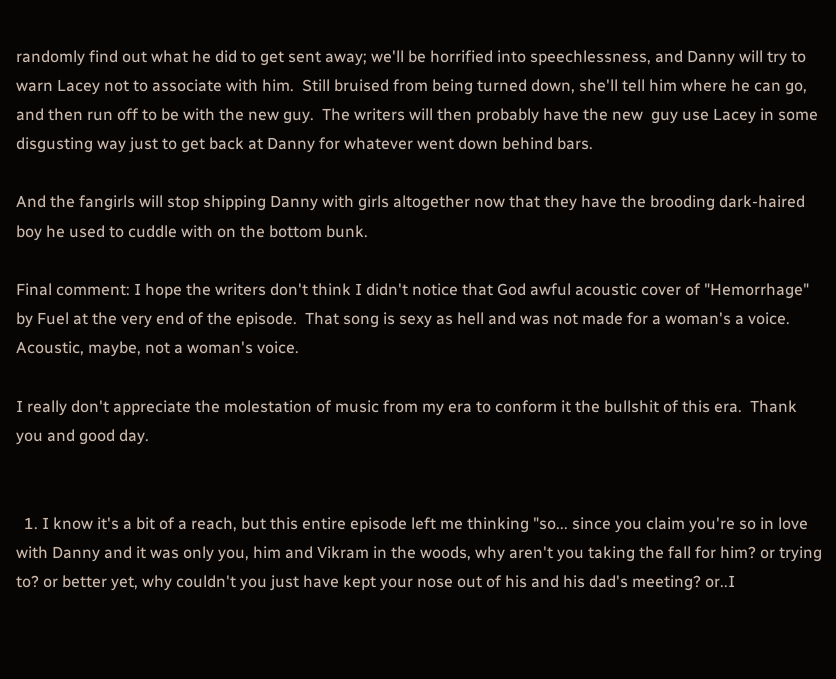randomly find out what he did to get sent away; we'll be horrified into speechlessness, and Danny will try to warn Lacey not to associate with him.  Still bruised from being turned down, she'll tell him where he can go, and then run off to be with the new guy.  The writers will then probably have the new  guy use Lacey in some disgusting way just to get back at Danny for whatever went down behind bars.

And the fangirls will stop shipping Danny with girls altogether now that they have the brooding dark-haired boy he used to cuddle with on the bottom bunk.

Final comment: I hope the writers don't think I didn't notice that God awful acoustic cover of "Hemorrhage" by Fuel at the very end of the episode.  That song is sexy as hell and was not made for a woman's a voice.  Acoustic, maybe, not a woman's voice.

I really don't appreciate the molestation of music from my era to conform it the bullshit of this era.  Thank you and good day.


  1. I know it's a bit of a reach, but this entire episode left me thinking "so... since you claim you're so in love with Danny and it was only you, him and Vikram in the woods, why aren't you taking the fall for him? or trying to? or better yet, why couldn't you just have kept your nose out of his and his dad's meeting? or..I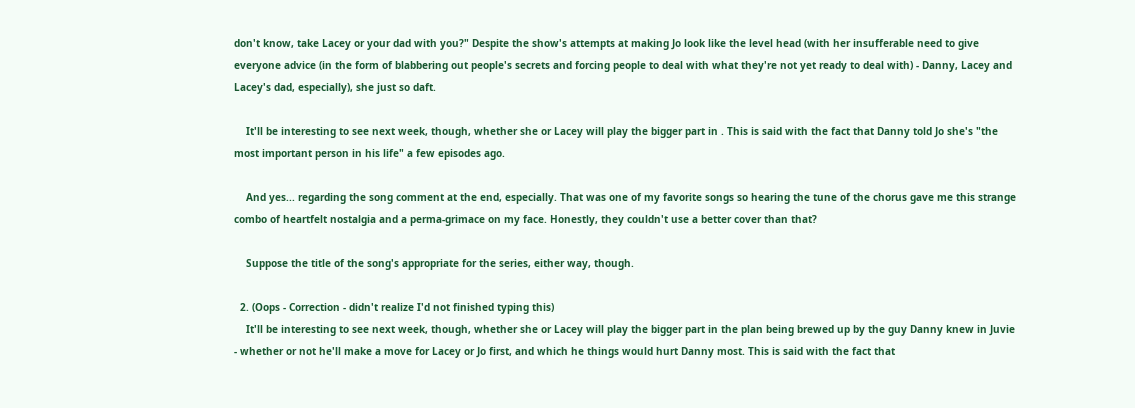don't know, take Lacey or your dad with you?" Despite the show's attempts at making Jo look like the level head (with her insufferable need to give everyone advice (in the form of blabbering out people's secrets and forcing people to deal with what they're not yet ready to deal with) - Danny, Lacey and Lacey's dad, especially), she just so daft.

    It'll be interesting to see next week, though, whether she or Lacey will play the bigger part in . This is said with the fact that Danny told Jo she's "the most important person in his life" a few episodes ago.

    And yes... regarding the song comment at the end, especially. That was one of my favorite songs so hearing the tune of the chorus gave me this strange combo of heartfelt nostalgia and a perma-grimace on my face. Honestly, they couldn't use a better cover than that?

    Suppose the title of the song's appropriate for the series, either way, though.

  2. (Oops - Correction - didn't realize I'd not finished typing this)
    It'll be interesting to see next week, though, whether she or Lacey will play the bigger part in the plan being brewed up by the guy Danny knew in Juvie - whether or not he'll make a move for Lacey or Jo first, and which he things would hurt Danny most. This is said with the fact that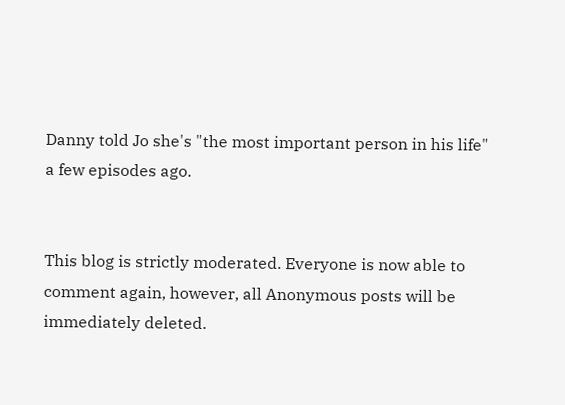Danny told Jo she's "the most important person in his life" a few episodes ago.


This blog is strictly moderated. Everyone is now able to comment again, however, all Anonymous posts will be immediately deleted.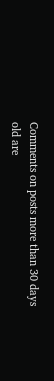Comments on posts more than 30 days old are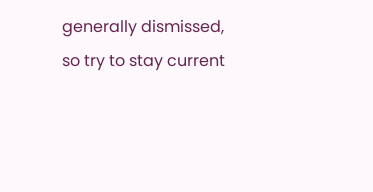generally dismissed, so try to stay current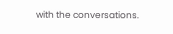with the conversations.